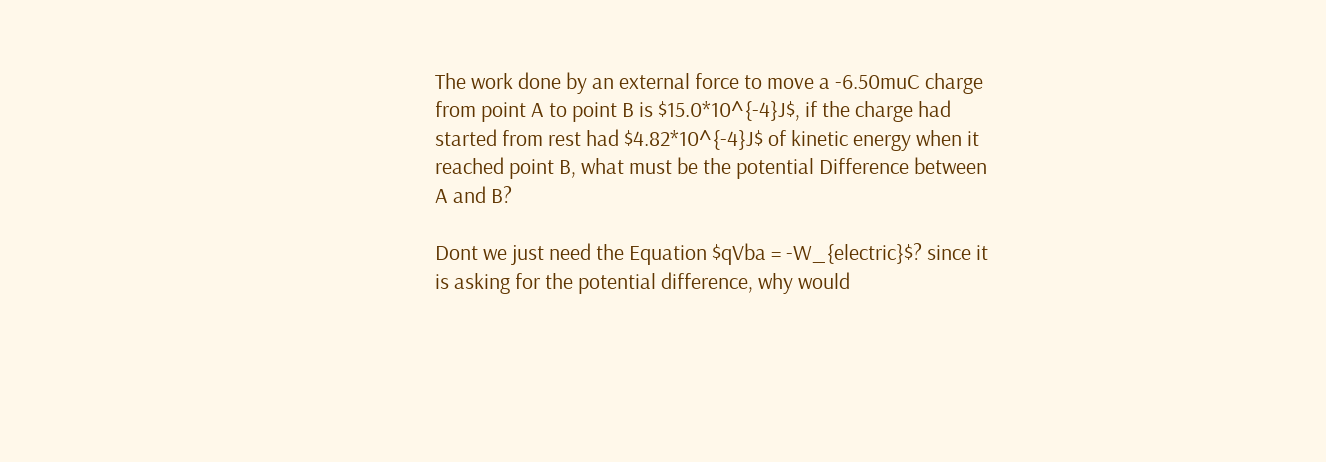The work done by an external force to move a -6.50muC charge from point A to point B is $15.0*10^{-4}J$, if the charge had started from rest had $4.82*10^{-4}J$ of kinetic energy when it reached point B, what must be the potential Difference between A and B?

Dont we just need the Equation $qVba = -W_{electric}$? since it is asking for the potential difference, why would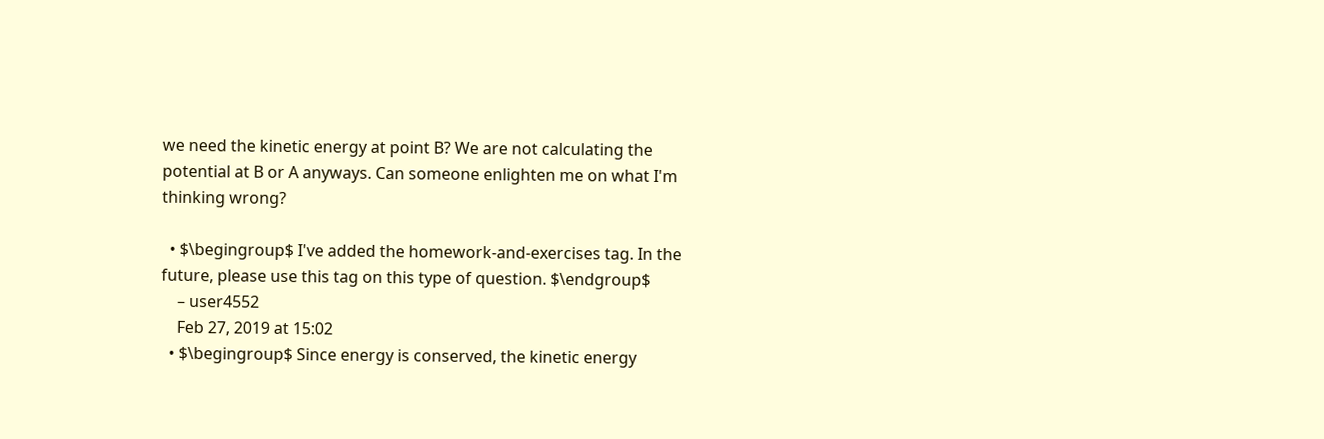we need the kinetic energy at point B? We are not calculating the potential at B or A anyways. Can someone enlighten me on what I'm thinking wrong?

  • $\begingroup$ I've added the homework-and-exercises tag. In the future, please use this tag on this type of question. $\endgroup$
    – user4552
    Feb 27, 2019 at 15:02
  • $\begingroup$ Since energy is conserved, the kinetic energy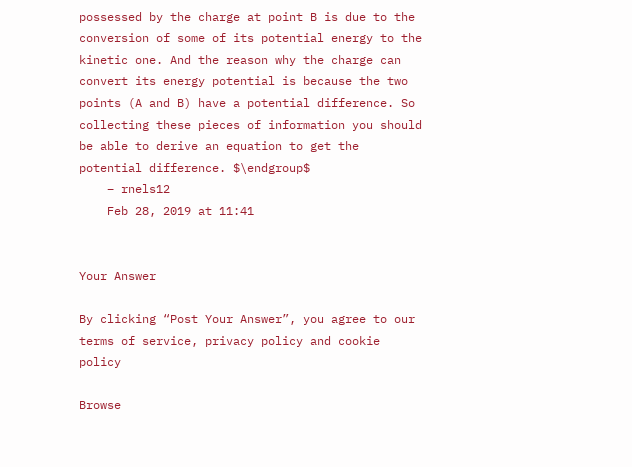possessed by the charge at point B is due to the conversion of some of its potential energy to the kinetic one. And the reason why the charge can convert its energy potential is because the two points (A and B) have a potential difference. So collecting these pieces of information you should be able to derive an equation to get the potential difference. $\endgroup$
    – rnels12
    Feb 28, 2019 at 11:41


Your Answer

By clicking “Post Your Answer”, you agree to our terms of service, privacy policy and cookie policy

Browse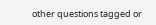other questions tagged or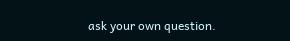ask your own question.